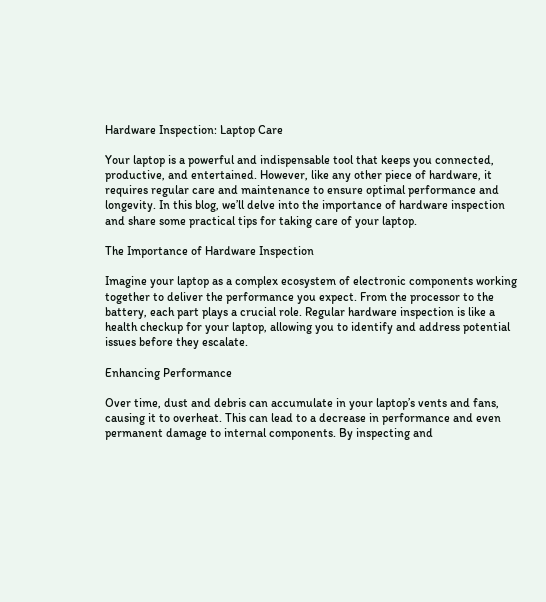Hardware Inspection: Laptop Care

Your laptop is a powerful and indispensable tool that keeps you connected, productive, and entertained. However, like any other piece of hardware, it requires regular care and maintenance to ensure optimal performance and longevity. In this blog, we’ll delve into the importance of hardware inspection and share some practical tips for taking care of your laptop.

The Importance of Hardware Inspection

Imagine your laptop as a complex ecosystem of electronic components working together to deliver the performance you expect. From the processor to the battery, each part plays a crucial role. Regular hardware inspection is like a health checkup for your laptop, allowing you to identify and address potential issues before they escalate.

Enhancing Performance

Over time, dust and debris can accumulate in your laptop’s vents and fans, causing it to overheat. This can lead to a decrease in performance and even permanent damage to internal components. By inspecting and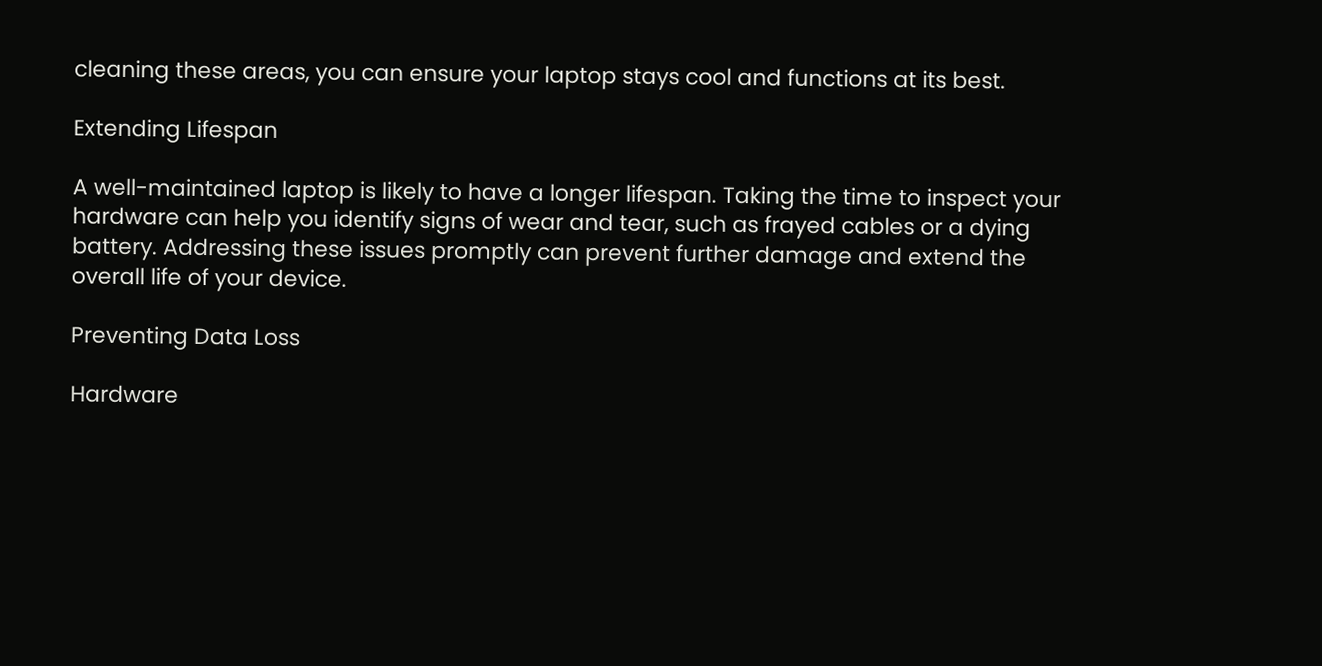cleaning these areas, you can ensure your laptop stays cool and functions at its best.

Extending Lifespan

A well-maintained laptop is likely to have a longer lifespan. Taking the time to inspect your hardware can help you identify signs of wear and tear, such as frayed cables or a dying battery. Addressing these issues promptly can prevent further damage and extend the overall life of your device.

Preventing Data Loss

Hardware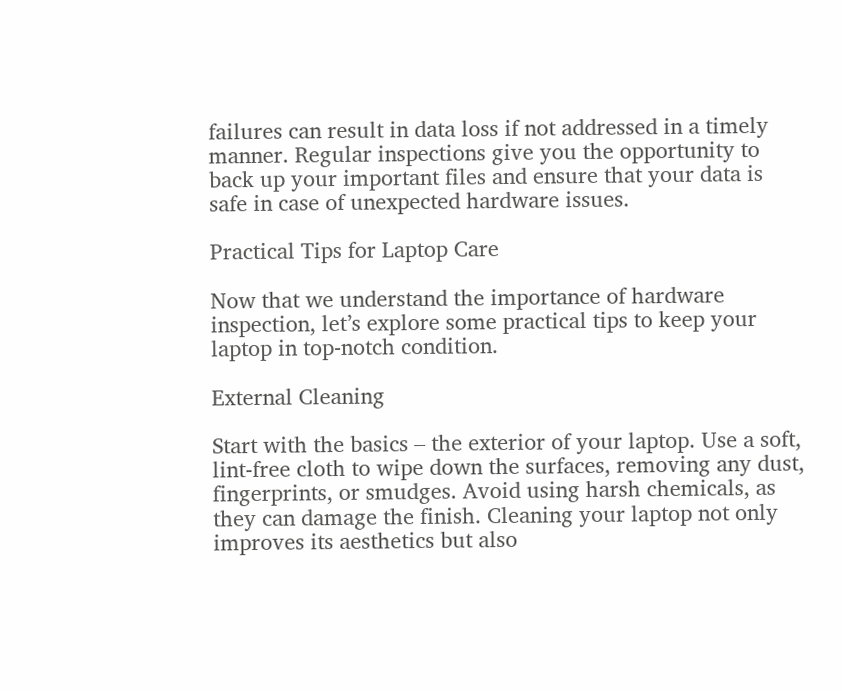failures can result in data loss if not addressed in a timely manner. Regular inspections give you the opportunity to back up your important files and ensure that your data is safe in case of unexpected hardware issues.

Practical Tips for Laptop Care

Now that we understand the importance of hardware inspection, let’s explore some practical tips to keep your laptop in top-notch condition.

External Cleaning

Start with the basics – the exterior of your laptop. Use a soft, lint-free cloth to wipe down the surfaces, removing any dust, fingerprints, or smudges. Avoid using harsh chemicals, as they can damage the finish. Cleaning your laptop not only improves its aesthetics but also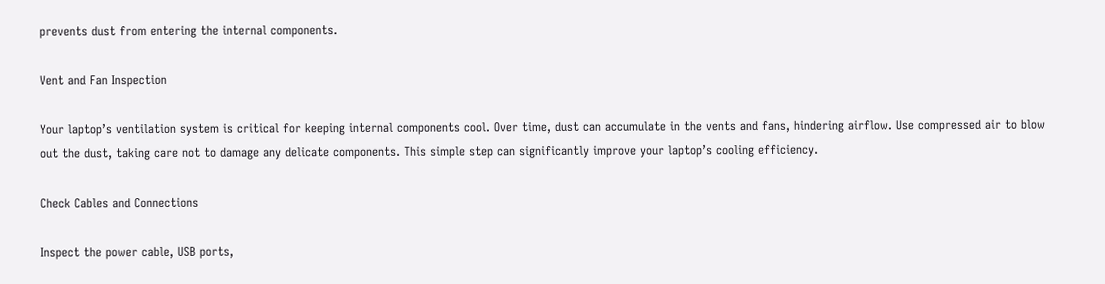prevents dust from entering the internal components.

Vent and Fan Inspection

Your laptop’s ventilation system is critical for keeping internal components cool. Over time, dust can accumulate in the vents and fans, hindering airflow. Use compressed air to blow out the dust, taking care not to damage any delicate components. This simple step can significantly improve your laptop’s cooling efficiency.

Check Cables and Connections

Inspect the power cable, USB ports,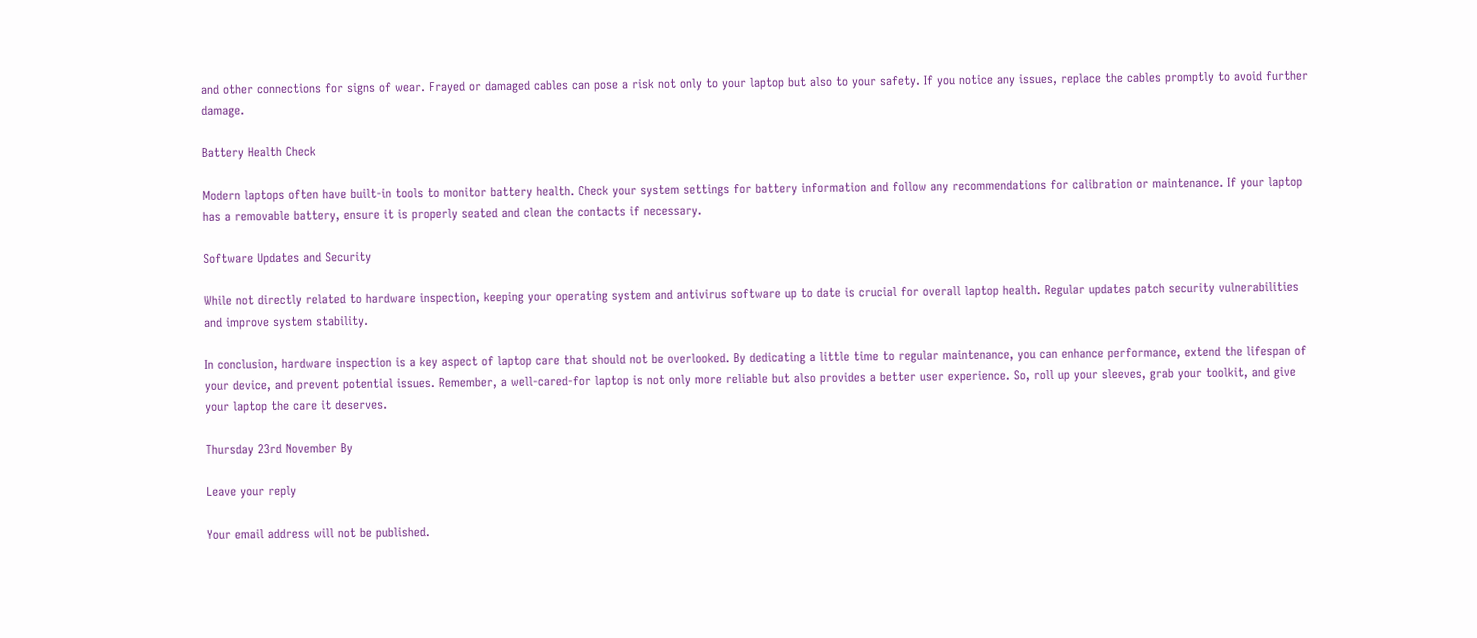and other connections for signs of wear. Frayed or damaged cables can pose a risk not only to your laptop but also to your safety. If you notice any issues, replace the cables promptly to avoid further damage.

Battery Health Check

Modern laptops often have built-in tools to monitor battery health. Check your system settings for battery information and follow any recommendations for calibration or maintenance. If your laptop has a removable battery, ensure it is properly seated and clean the contacts if necessary.

Software Updates and Security

While not directly related to hardware inspection, keeping your operating system and antivirus software up to date is crucial for overall laptop health. Regular updates patch security vulnerabilities and improve system stability.

In conclusion, hardware inspection is a key aspect of laptop care that should not be overlooked. By dedicating a little time to regular maintenance, you can enhance performance, extend the lifespan of your device, and prevent potential issues. Remember, a well-cared-for laptop is not only more reliable but also provides a better user experience. So, roll up your sleeves, grab your toolkit, and give your laptop the care it deserves.

Thursday 23rd November By

Leave your reply

Your email address will not be published.